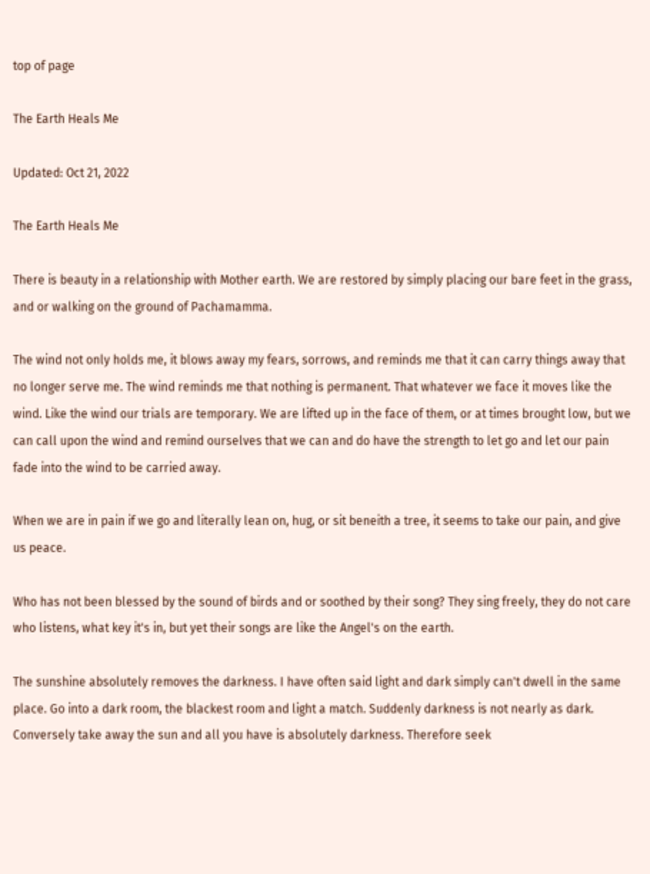top of page

The Earth Heals Me

Updated: Oct 21, 2022

The Earth Heals Me

There is beauty in a relationship with Mother earth. We are restored by simply placing our bare feet in the grass, and or walking on the ground of Pachamamma.

The wind not only holds me, it blows away my fears, sorrows, and reminds me that it can carry things away that no longer serve me. The wind reminds me that nothing is permanent. That whatever we face it moves like the wind. Like the wind our trials are temporary. We are lifted up in the face of them, or at times brought low, but we can call upon the wind and remind ourselves that we can and do have the strength to let go and let our pain fade into the wind to be carried away.

When we are in pain if we go and literally lean on, hug, or sit beneith a tree, it seems to take our pain, and give us peace.

Who has not been blessed by the sound of birds and or soothed by their song? They sing freely, they do not care who listens, what key it's in, but yet their songs are like the Angel's on the earth.

The sunshine absolutely removes the darkness. I have often said light and dark simply can't dwell in the same place. Go into a dark room, the blackest room and light a match. Suddenly darkness is not nearly as dark. Conversely take away the sun and all you have is absolutely darkness. Therefore seek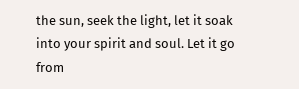the sun, seek the light, let it soak into your spirit and soul. Let it go from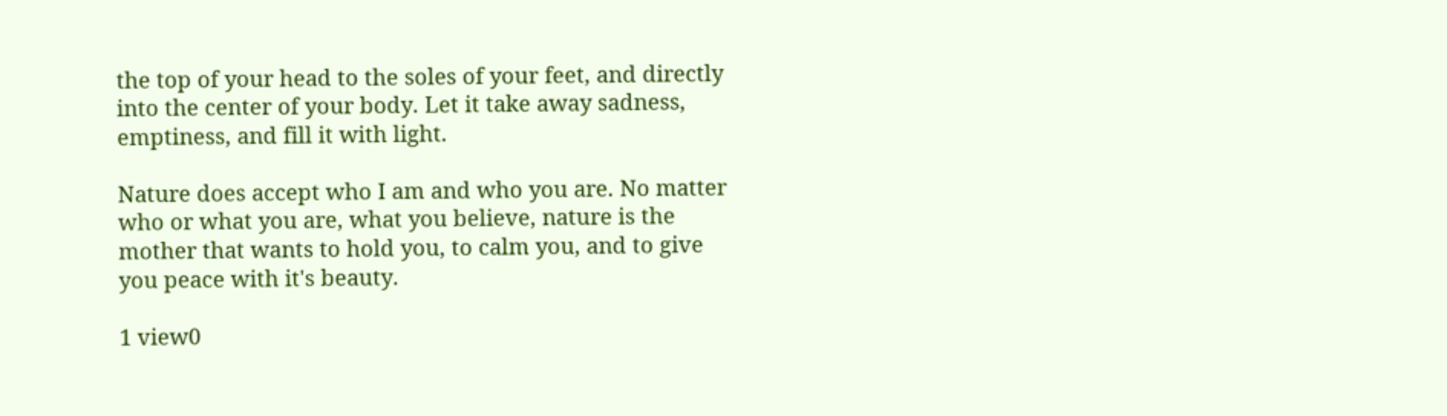the top of your head to the soles of your feet, and directly into the center of your body. Let it take away sadness, emptiness, and fill it with light.

Nature does accept who I am and who you are. No matter who or what you are, what you believe, nature is the mother that wants to hold you, to calm you, and to give you peace with it's beauty.

1 view0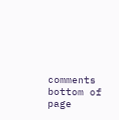comments
bottom of page